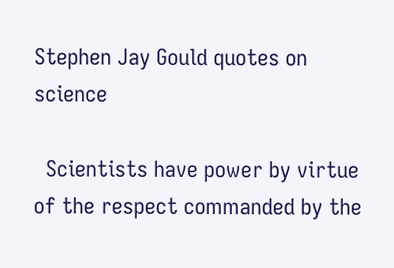Stephen Jay Gould quotes on science

  Scientists have power by virtue of the respect commanded by the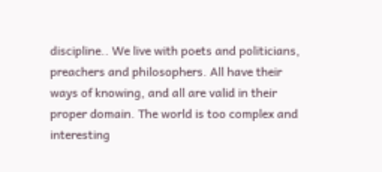discipline.. We live with poets and politicians, preachers and philosophers. All have their ways of knowing, and all are valid in their proper domain. The world is too complex and interesting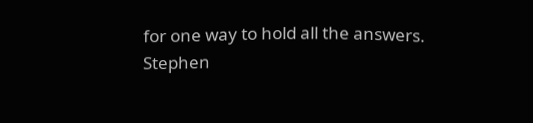for one way to hold all the answers.
Stephen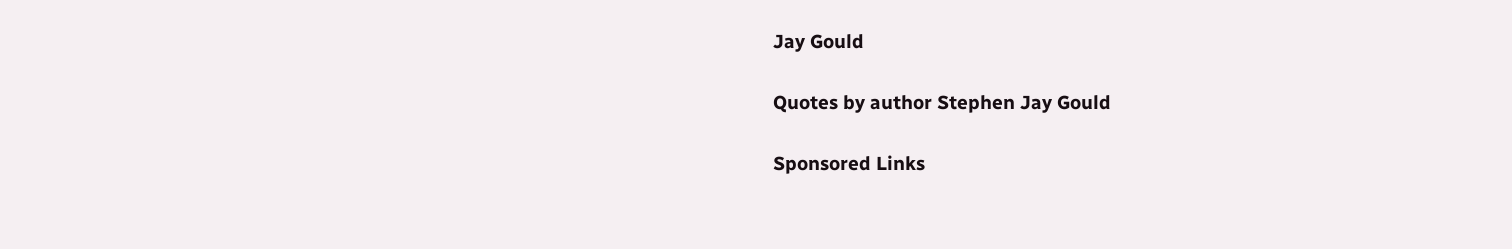Jay Gould

Quotes by author Stephen Jay Gould

Sponsored Links